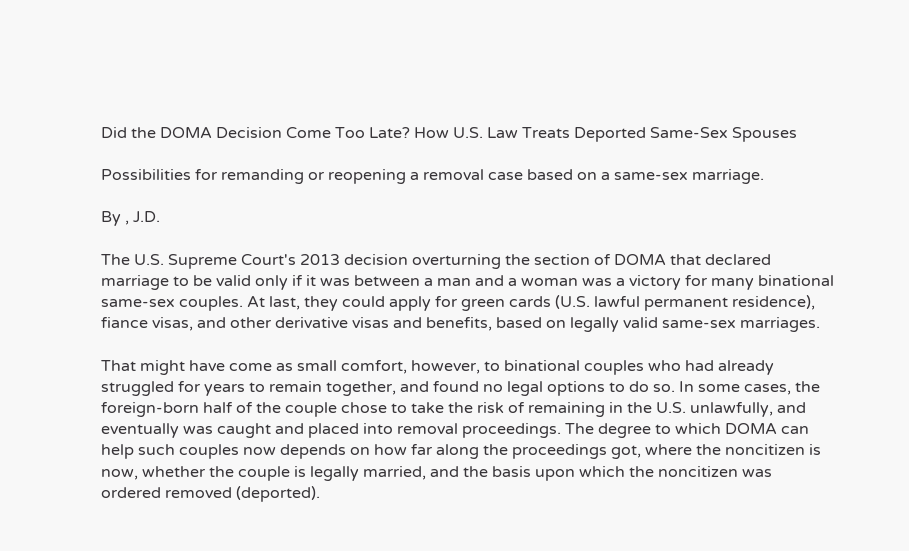Did the DOMA Decision Come Too Late? How U.S. Law Treats Deported Same-Sex Spouses

Possibilities for remanding or reopening a removal case based on a same-sex marriage.

By , J.D.

The U.S. Supreme Court's 2013 decision overturning the section of DOMA that declared marriage to be valid only if it was between a man and a woman was a victory for many binational same-sex couples. At last, they could apply for green cards (U.S. lawful permanent residence), fiance visas, and other derivative visas and benefits, based on legally valid same-sex marriages.

That might have come as small comfort, however, to binational couples who had already struggled for years to remain together, and found no legal options to do so. In some cases, the foreign-born half of the couple chose to take the risk of remaining in the U.S. unlawfully, and eventually was caught and placed into removal proceedings. The degree to which DOMA can help such couples now depends on how far along the proceedings got, where the noncitizen is now, whether the couple is legally married, and the basis upon which the noncitizen was ordered removed (deported).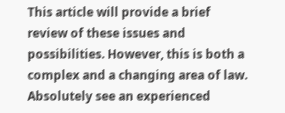This article will provide a brief review of these issues and possibilities. However, this is both a complex and a changing area of law. Absolutely see an experienced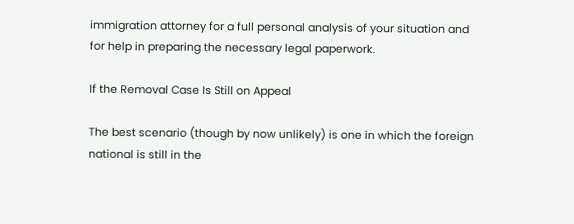immigration attorney for a full personal analysis of your situation and for help in preparing the necessary legal paperwork.

If the Removal Case Is Still on Appeal

The best scenario (though by now unlikely) is one in which the foreign national is still in the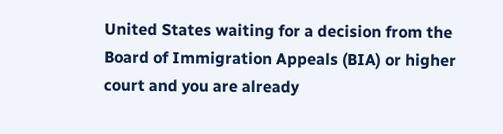United States waiting for a decision from the Board of Immigration Appeals (BIA) or higher court and you are already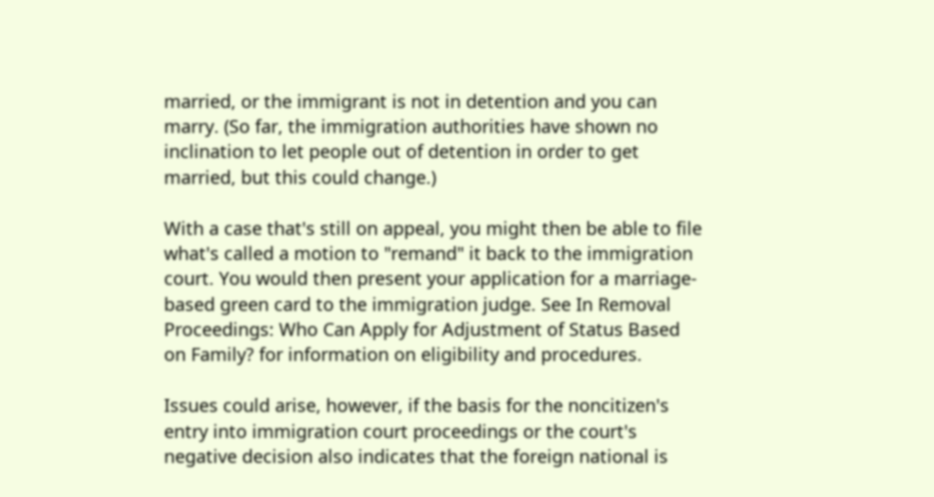married, or the immigrant is not in detention and you can marry. (So far, the immigration authorities have shown no inclination to let people out of detention in order to get married, but this could change.)

With a case that's still on appeal, you might then be able to file what's called a motion to "remand" it back to the immigration court. You would then present your application for a marriage-based green card to the immigration judge. See In Removal Proceedings: Who Can Apply for Adjustment of Status Based on Family? for information on eligibility and procedures.

Issues could arise, however, if the basis for the noncitizen's entry into immigration court proceedings or the court's negative decision also indicates that the foreign national is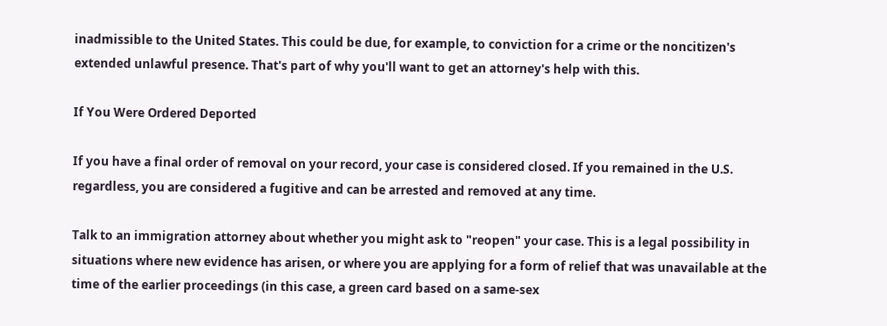inadmissible to the United States. This could be due, for example, to conviction for a crime or the noncitizen's extended unlawful presence. That's part of why you'll want to get an attorney's help with this.

If You Were Ordered Deported

If you have a final order of removal on your record, your case is considered closed. If you remained in the U.S. regardless, you are considered a fugitive and can be arrested and removed at any time.

Talk to an immigration attorney about whether you might ask to "reopen" your case. This is a legal possibility in situations where new evidence has arisen, or where you are applying for a form of relief that was unavailable at the time of the earlier proceedings (in this case, a green card based on a same-sex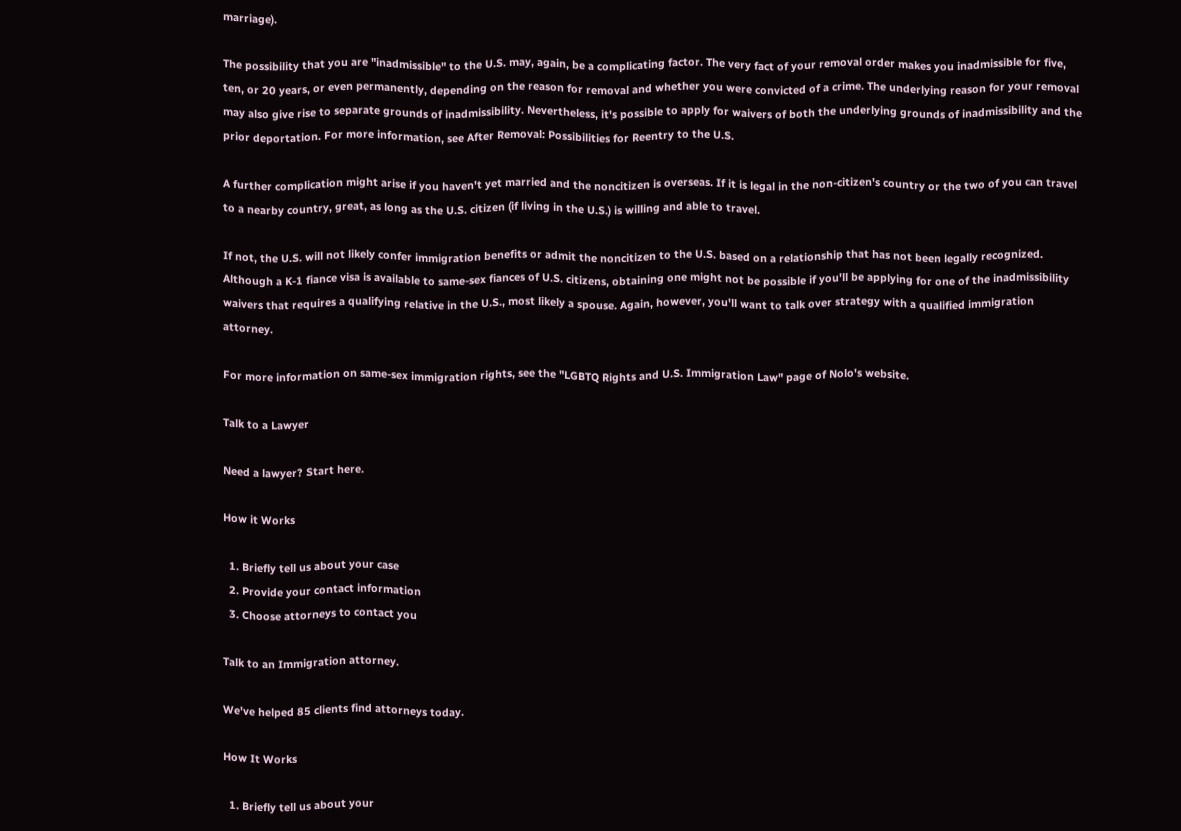marriage).

The possibility that you are "inadmissible" to the U.S. may, again, be a complicating factor. The very fact of your removal order makes you inadmissible for five, ten, or 20 years, or even permanently, depending on the reason for removal and whether you were convicted of a crime. The underlying reason for your removal may also give rise to separate grounds of inadmissibility. Nevertheless, it's possible to apply for waivers of both the underlying grounds of inadmissibility and the prior deportation. For more information, see After Removal: Possibilities for Reentry to the U.S.

A further complication might arise if you haven't yet married and the noncitizen is overseas. If it is legal in the non-citizen's country or the two of you can travel to a nearby country, great, as long as the U.S. citizen (if living in the U.S.) is willing and able to travel.

If not, the U.S. will not likely confer immigration benefits or admit the noncitizen to the U.S. based on a relationship that has not been legally recognized. Although a K-1 fiance visa is available to same-sex fiances of U.S. citizens, obtaining one might not be possible if you'll be applying for one of the inadmissibility waivers that requires a qualifying relative in the U.S., most likely a spouse. Again, however, you'll want to talk over strategy with a qualified immigration attorney.

For more information on same-sex immigration rights, see the "LGBTQ Rights and U.S. Immigration Law" page of Nolo's website.

Talk to a Lawyer

Need a lawyer? Start here.

How it Works

  1. Briefly tell us about your case
  2. Provide your contact information
  3. Choose attorneys to contact you

Talk to an Immigration attorney.

We've helped 85 clients find attorneys today.

How It Works

  1. Briefly tell us about your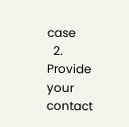case
  2. Provide your contact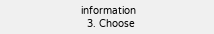information
  3. Choose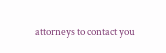attorneys to contact you